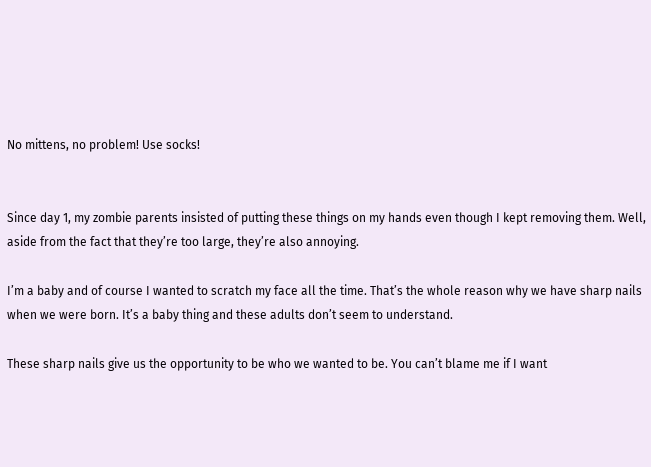No mittens, no problem! Use socks!


Since day 1, my zombie parents insisted of putting these things on my hands even though I kept removing them. Well, aside from the fact that they’re too large, they’re also annoying.

I’m a baby and of course I wanted to scratch my face all the time. That’s the whole reason why we have sharp nails when we were born. It’s a baby thing and these adults don’t seem to understand.

These sharp nails give us the opportunity to be who we wanted to be. You can’t blame me if I want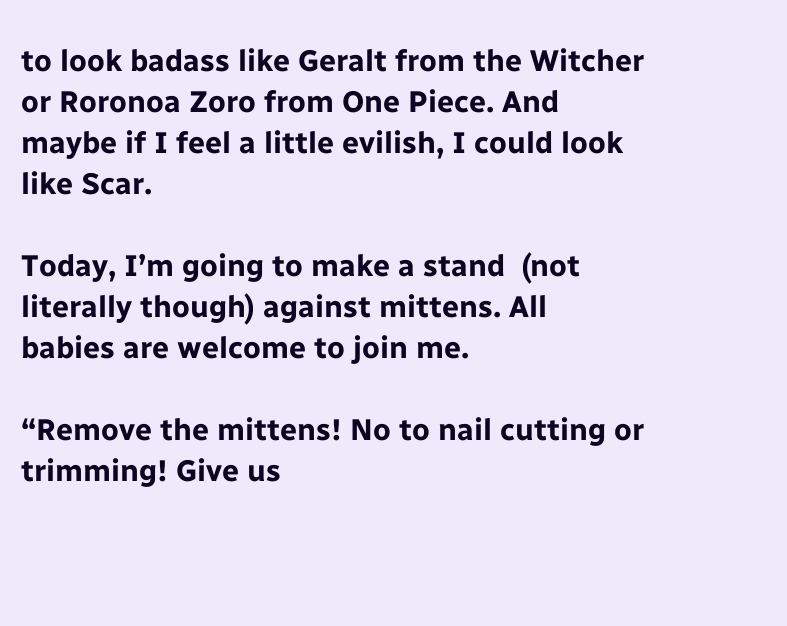to look badass like Geralt from the Witcher or Roronoa Zoro from One Piece. And maybe if I feel a little evilish, I could look like Scar.

Today, I’m going to make a stand  (not literally though) against mittens. All babies are welcome to join me.

“Remove the mittens! No to nail cutting or trimming! Give us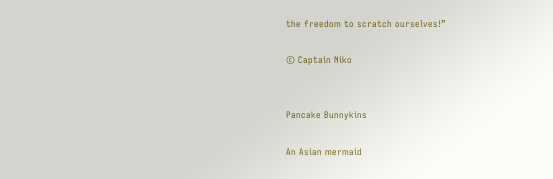the freedom to scratch ourselves!”

© Captain Niko


Pancake Bunnykins

An Asian mermaid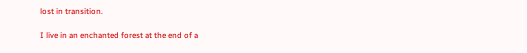lost in transition.

I live in an enchanted forest at the end of a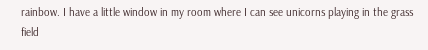rainbow. I have a little window in my room where I can see unicorns playing in the grass field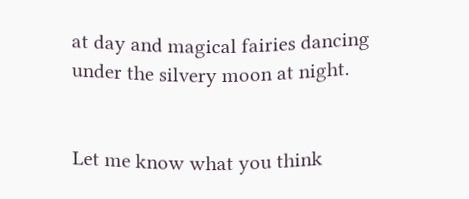at day and magical fairies dancing under the silvery moon at night.


Let me know what you think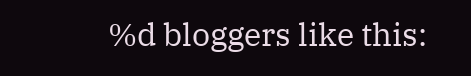%d bloggers like this: